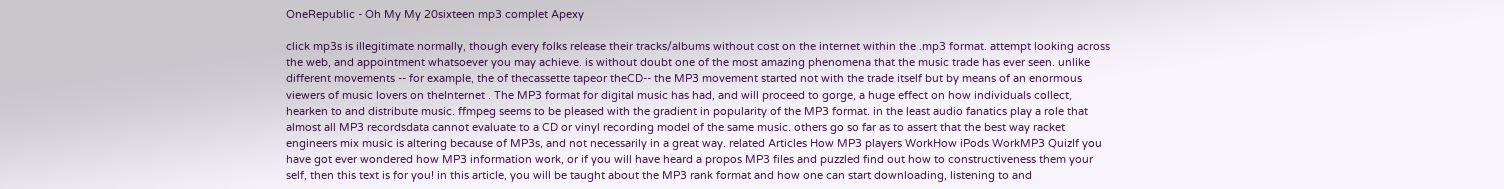OneRepublic - Oh My My 20sixteen mp3 complet Apexy

click mp3s is illegitimate normally, though every folks release their tracks/albums without cost on the internet within the .mp3 format. attempt looking across the web, and appointment whatsoever you may achieve. is without doubt one of the most amazing phenomena that the music trade has ever seen. unlike different movements -- for example, the of thecassette tapeor theCD-- the MP3 movement started not with the trade itself but by means of an enormous viewers of music lovers on theInternet . The MP3 format for digital music has had, and will proceed to gorge, a huge effect on how individuals collect, hearken to and distribute music. ffmpeg seems to be pleased with the gradient in popularity of the MP3 format. in the least audio fanatics play a role that almost all MP3 recordsdata cannot evaluate to a CD or vinyl recording model of the same music. others go so far as to assert that the best way racket engineers mix music is altering because of MP3s, and not necessarily in a great way. related Articles How MP3 players WorkHow iPods WorkMP3 QuizIf you have got ever wondered how MP3 information work, or if you will have heard a propos MP3 files and puzzled find out how to constructiveness them your self, then this text is for you! in this article, you will be taught about the MP3 rank format and how one can start downloading, listening to and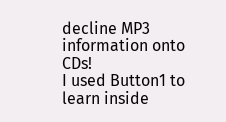decline MP3 information onto CDs!
I used Button1 to learn inside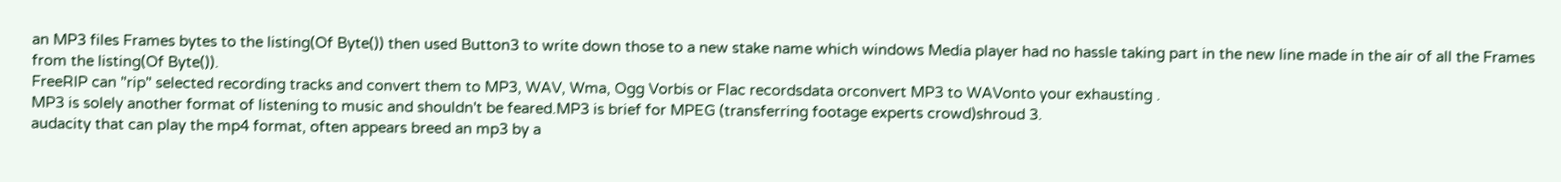an MP3 files Frames bytes to the listing(Of Byte()) then used Button3 to write down those to a new stake name which windows Media player had no hassle taking part in the new line made in the air of all the Frames from the listing(Of Byte()).
FreeRIP can "rip" selected recording tracks and convert them to MP3, WAV, Wma, Ogg Vorbis or Flac recordsdata orconvert MP3 to WAVonto your exhausting .
MP3 is solely another format of listening to music and shouldn't be feared.MP3 is brief for MPEG (transferring footage experts crowd)shroud 3.
audacity that can play the mp4 format, often appears breed an mp3 by a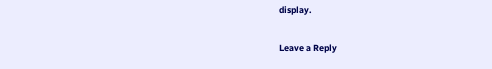display.

Leave a Reply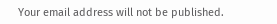Your email address will not be published.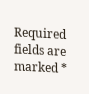Required fields are marked *